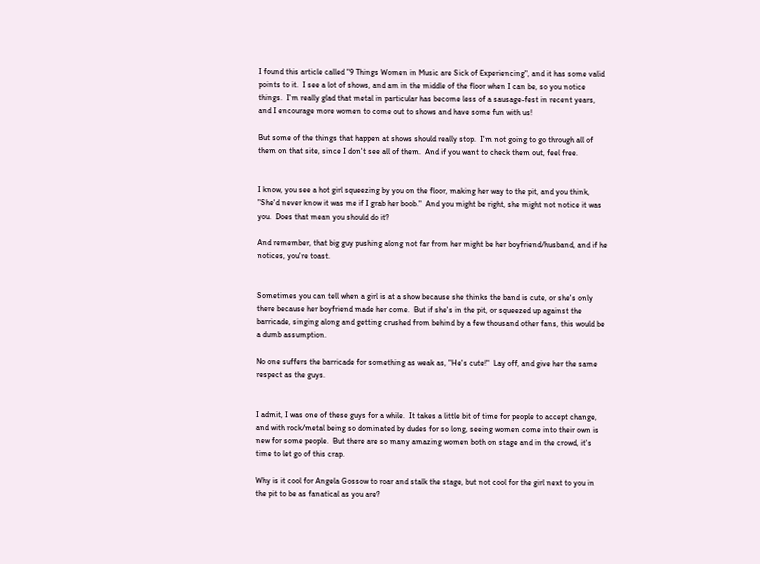I found this article called "9 Things Women in Music are Sick of Experiencing", and it has some valid points to it.  I see a lot of shows, and am in the middle of the floor when I can be, so you notice things.  I'm really glad that metal in particular has become less of a sausage-fest in recent years, and I encourage more women to come out to shows and have some fun with us!

But some of the things that happen at shows should really stop.  I'm not going to go through all of them on that site, since I don't see all of them.  And if you want to check them out, feel free.


I know, you see a hot girl squeezing by you on the floor, making her way to the pit, and you think, "She'd never know it was me if I grab her boob."  And you might be right, she might not notice it was you.  Does that mean you should do it?

And remember, that big guy pushing along not far from her might be her boyfriend/husband, and if he notices, you're toast.


Sometimes you can tell when a girl is at a show because she thinks the band is cute, or she's only there because her boyfriend made her come.  But if she's in the pit, or squeezed up against the barricade, singing along and getting crushed from behind by a few thousand other fans, this would be a dumb assumption.

No one suffers the barricade for something as weak as, "He's cute!"  Lay off, and give her the same respect as the guys.


I admit, I was one of these guys for a while.  It takes a little bit of time for people to accept change, and with rock/metal being so dominated by dudes for so long, seeing women come into their own is new for some people.  But there are so many amazing women both on stage and in the crowd, it's time to let go of this crap.

Why is it cool for Angela Gossow to roar and stalk the stage, but not cool for the girl next to you in the pit to be as fanatical as you are?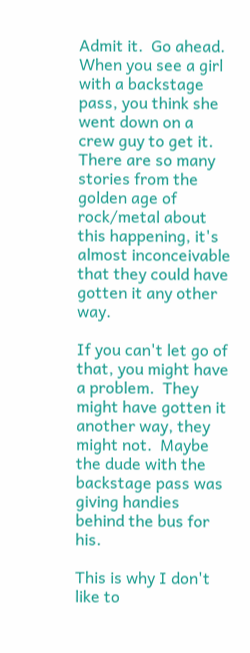Admit it.  Go ahead.  When you see a girl with a backstage pass, you think she went down on a crew guy to get it.  There are so many stories from the golden age of rock/metal about this happening, it's almost inconceivable that they could have gotten it any other way.

If you can't let go of that, you might have a problem.  They might have gotten it another way, they might not.  Maybe the dude with the backstage pass was giving handies behind the bus for his.

This is why I don't like to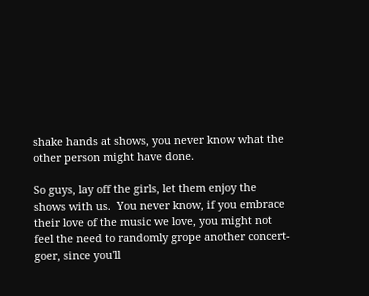shake hands at shows, you never know what the other person might have done.

So guys, lay off the girls, let them enjoy the shows with us.  You never know, if you embrace their love of the music we love, you might not feel the need to randomly grope another concert-goer, since you'll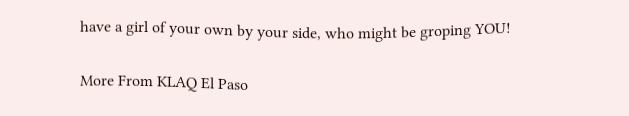have a girl of your own by your side, who might be groping YOU!

More From KLAQ El Paso